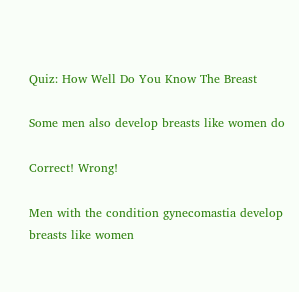Quiz: How Well Do You Know The Breast

Some men also develop breasts like women do

Correct! Wrong!

Men with the condition gynecomastia develop breasts like women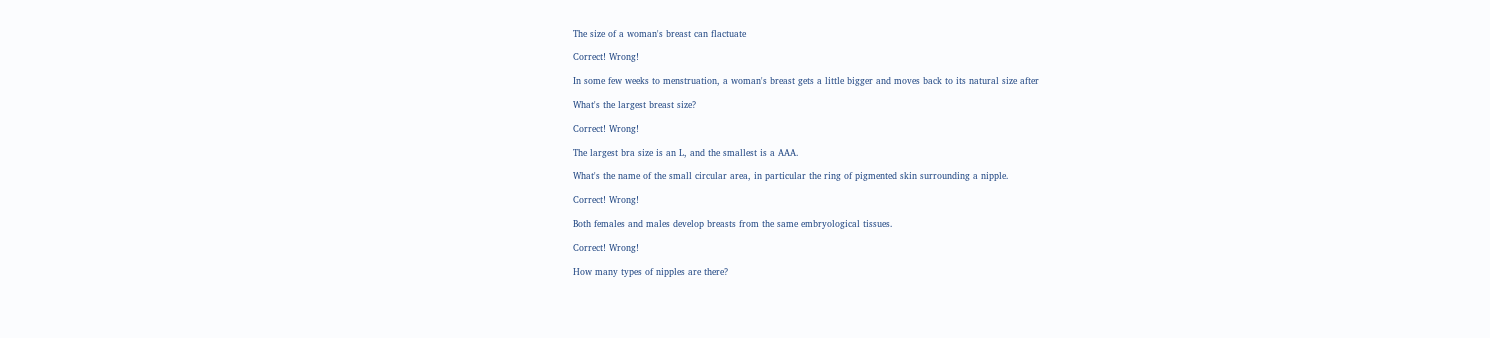The size of a woman's breast can flactuate

Correct! Wrong!

In some few weeks to menstruation, a woman's breast gets a little bigger and moves back to its natural size after

What's the largest breast size?

Correct! Wrong!

The largest bra size is an L, and the smallest is a AAA.

What's the name of the small circular area, in particular the ring of pigmented skin surrounding a nipple.

Correct! Wrong!

Both females and males develop breasts from the same embryological tissues.

Correct! Wrong!

How many types of nipples are there?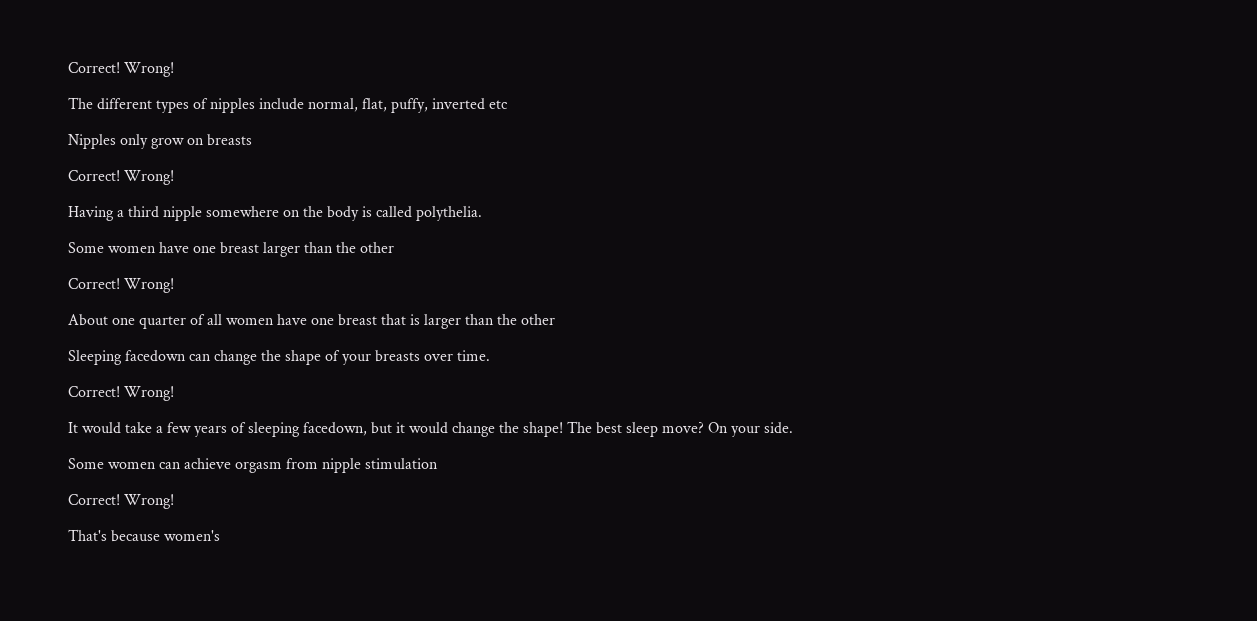Correct! Wrong!

The different types of nipples include normal, flat, puffy, inverted etc

Nipples only grow on breasts

Correct! Wrong!

Having a third nipple somewhere on the body is called polythelia.

Some women have one breast larger than the other

Correct! Wrong!

About one quarter of all women have one breast that is larger than the other

Sleeping facedown can change the shape of your breasts over time.

Correct! Wrong!

It would take a few years of sleeping facedown, but it would change the shape! The best sleep move? On your side.

Some women can achieve orgasm from nipple stimulation

Correct! Wrong!

That's because women's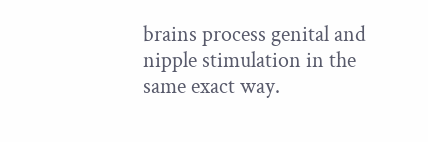brains process genital and nipple stimulation in the same exact way.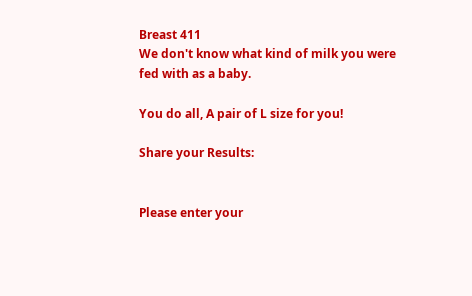Breast 411
We don't know what kind of milk you were fed with as a baby.

You do all, A pair of L size for you!

Share your Results:


Please enter your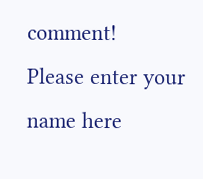comment!
Please enter your name here